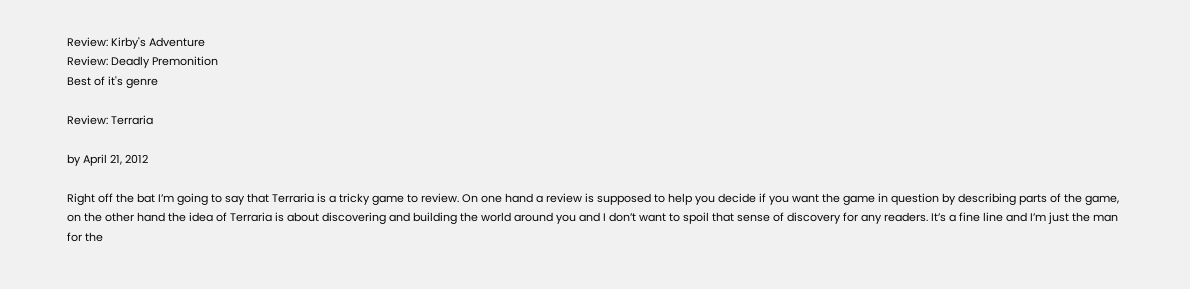Review: Kirby's Adventure
Review: Deadly Premonition
Best of it's genre

Review: Terraria

by April 21, 2012

Right off the bat I’m going to say that Terraria is a tricky game to review. On one hand a review is supposed to help you decide if you want the game in question by describing parts of the game, on the other hand the idea of Terraria is about discovering and building the world around you and I don’t want to spoil that sense of discovery for any readers. It’s a fine line and I’m just the man for the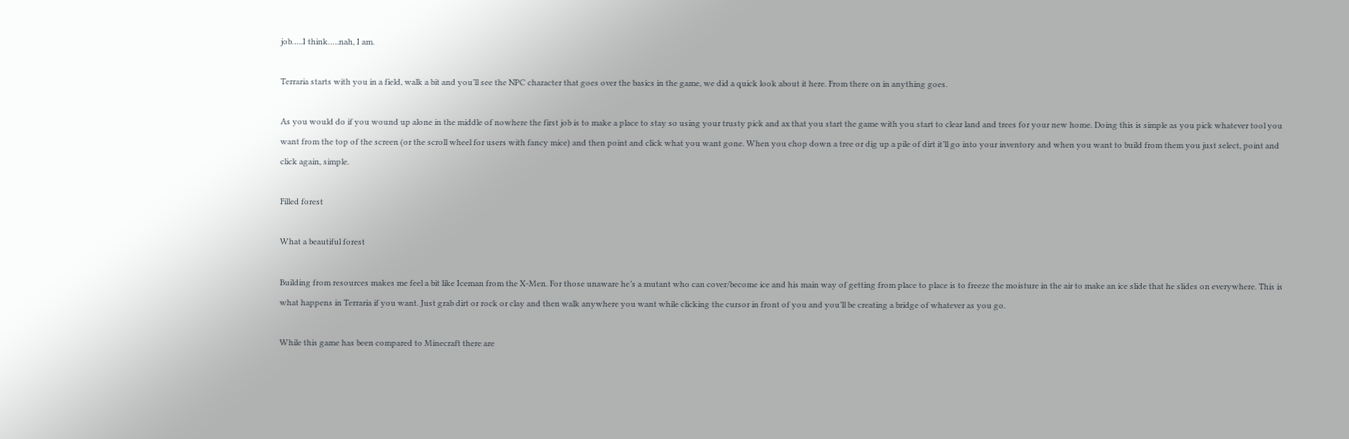job…..I think…..nah, I am.

Terraria starts with you in a field, walk a bit and you’ll see the NPC character that goes over the basics in the game, we did a quick look about it here. From there on in anything goes.

As you would do if you wound up alone in the middle of nowhere the first job is to make a place to stay so using your trusty pick and ax that you start the game with you start to clear land and trees for your new home. Doing this is simple as you pick whatever tool you want from the top of the screen (or the scroll wheel for users with fancy mice) and then point and click what you want gone. When you chop down a tree or dig up a pile of dirt it’ll go into your inventory and when you want to build from them you just select, point and click again, simple.

Filled forest

What a beautiful forest

Building from resources makes me feel a bit like Iceman from the X-Men. For those unaware he’s a mutant who can cover/become ice and his main way of getting from place to place is to freeze the moisture in the air to make an ice slide that he slides on everywhere. This is what happens in Terraria if you want. Just grab dirt or rock or clay and then walk anywhere you want while clicking the cursor in front of you and you’ll be creating a bridge of whatever as you go.

While this game has been compared to Minecraft there are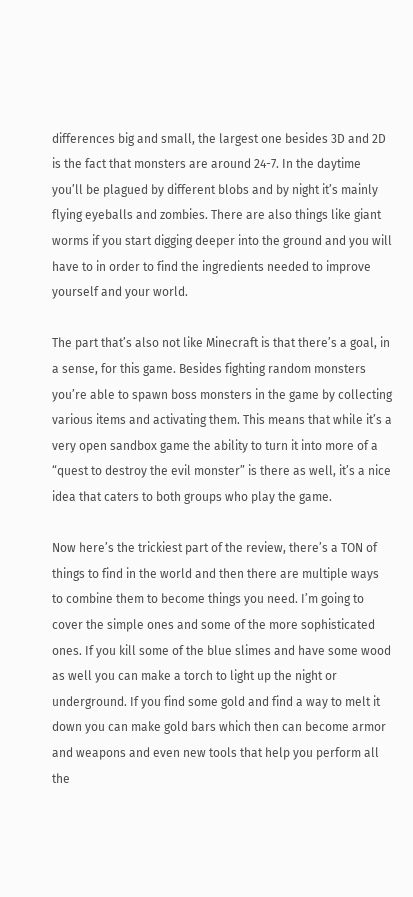differences big and small, the largest one besides 3D and 2D is the fact that monsters are around 24-7. In the daytime you’ll be plagued by different blobs and by night it’s mainly flying eyeballs and zombies. There are also things like giant worms if you start digging deeper into the ground and you will have to in order to find the ingredients needed to improve yourself and your world.

The part that’s also not like Minecraft is that there’s a goal, in a sense, for this game. Besides fighting random monsters you’re able to spawn boss monsters in the game by collecting various items and activating them. This means that while it’s a very open sandbox game the ability to turn it into more of a “quest to destroy the evil monster” is there as well, it’s a nice idea that caters to both groups who play the game.

Now here’s the trickiest part of the review, there’s a TON of things to find in the world and then there are multiple ways to combine them to become things you need. I’m going to cover the simple ones and some of the more sophisticated ones. If you kill some of the blue slimes and have some wood as well you can make a torch to light up the night or underground. If you find some gold and find a way to melt it down you can make gold bars which then can become armor and weapons and even new tools that help you perform all the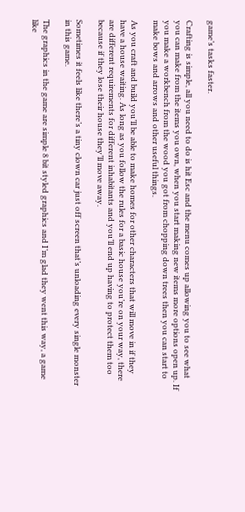game’s tasks faster.

Crafting is simple, all you need to do is hit Esc and the menu comes up allowing you to see what you can make from the items you own, when you start making new items more options open up. If you make a workbench from the wood you got from chopping down trees then you can start to make bows and arrows and other useful things.

As you craft and build you’ll be able to make homes for other characters that will move in if they have a house waiting. As long as you follow the rules for a basic house you’re on your way, there are different requirements for different inhabitants and you’ll end up having to protect them too because if they lose their house they’ll move away.

Sometimes it feels like there’s a tiny clown car just off screen that’s unloading every single monster in this game.

The graphics in the game are simple 8 bit styled graphics and I’m glad they went this way, a game like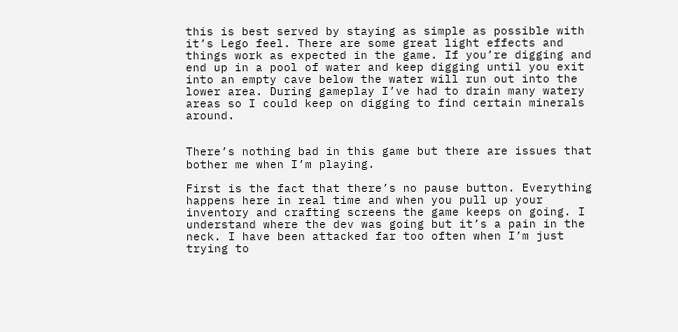this is best served by staying as simple as possible with it’s Lego feel. There are some great light effects and things work as expected in the game. If you’re digging and end up in a pool of water and keep digging until you exit into an empty cave below the water will run out into the lower area. During gameplay I’ve had to drain many watery areas so I could keep on digging to find certain minerals around.


There’s nothing bad in this game but there are issues that bother me when I’m playing.

First is the fact that there’s no pause button. Everything happens here in real time and when you pull up your inventory and crafting screens the game keeps on going. I understand where the dev was going but it’s a pain in the neck. I have been attacked far too often when I’m just trying to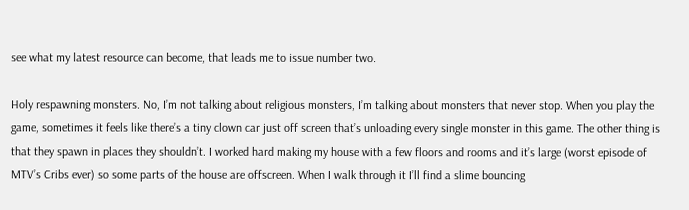see what my latest resource can become, that leads me to issue number two.

Holy respawning monsters. No, I’m not talking about religious monsters, I’m talking about monsters that never stop. When you play the game, sometimes it feels like there’s a tiny clown car just off screen that’s unloading every single monster in this game. The other thing is that they spawn in places they shouldn’t. I worked hard making my house with a few floors and rooms and it’s large (worst episode of MTV’s Cribs ever) so some parts of the house are offscreen. When I walk through it I’ll find a slime bouncing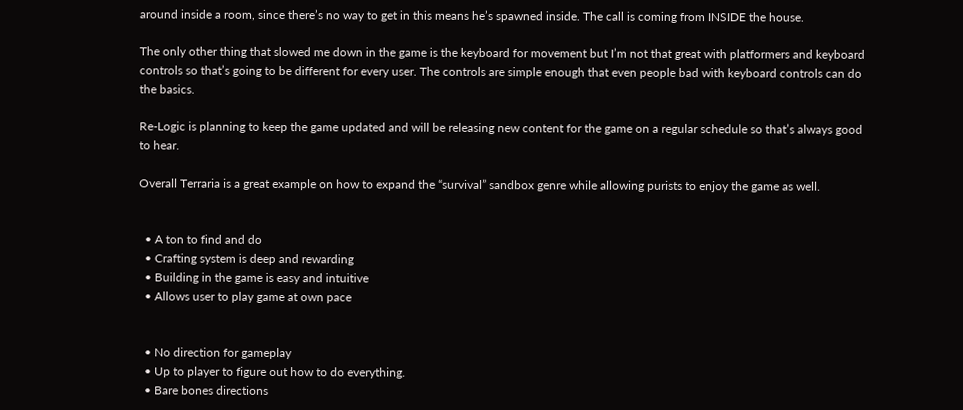around inside a room, since there’s no way to get in this means he’s spawned inside. The call is coming from INSIDE the house.

The only other thing that slowed me down in the game is the keyboard for movement but I’m not that great with platformers and keyboard controls so that’s going to be different for every user. The controls are simple enough that even people bad with keyboard controls can do the basics.

Re-Logic is planning to keep the game updated and will be releasing new content for the game on a regular schedule so that’s always good to hear.

Overall Terraria is a great example on how to expand the “survival” sandbox genre while allowing purists to enjoy the game as well.


  • A ton to find and do
  • Crafting system is deep and rewarding
  • Building in the game is easy and intuitive
  • Allows user to play game at own pace


  • No direction for gameplay
  • Up to player to figure out how to do everything.
  • Bare bones directions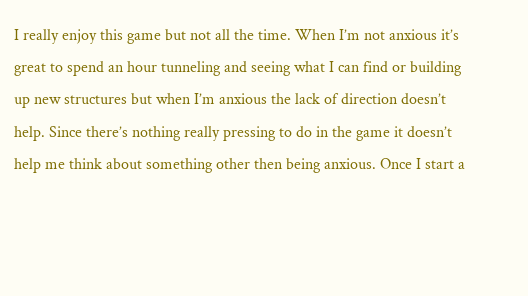I really enjoy this game but not all the time. When I’m not anxious it’s great to spend an hour tunneling and seeing what I can find or building up new structures but when I’m anxious the lack of direction doesn’t help. Since there’s nothing really pressing to do in the game it doesn’t help me think about something other then being anxious. Once I start a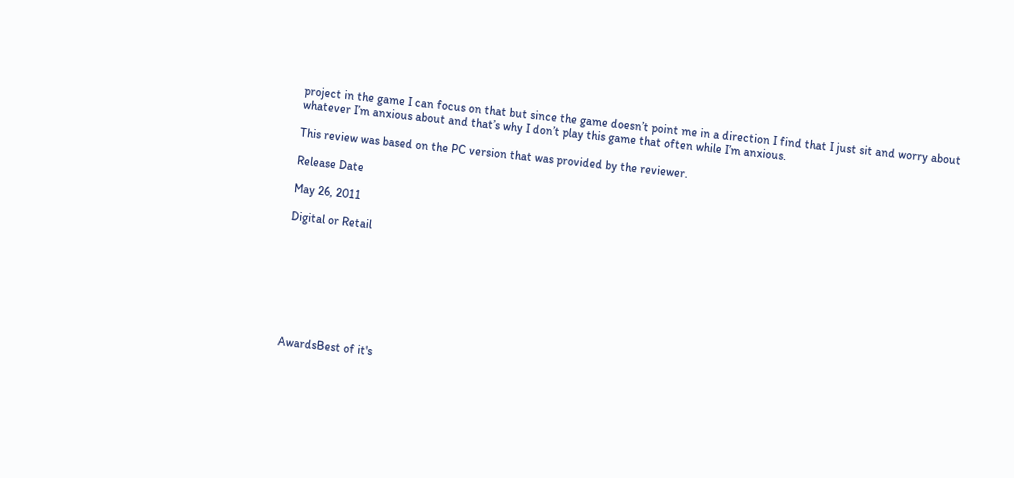project in the game I can focus on that but since the game doesn’t point me in a direction I find that I just sit and worry about whatever I’m anxious about and that’s why I don’t play this game that often while I’m anxious.

This review was based on the PC version that was provided by the reviewer.

Release Date

May 26, 2011

Digital or Retail








AwardsBest of it's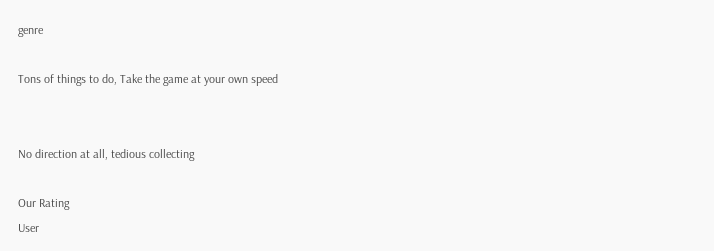genre

Tons of things to do, Take the game at your own speed


No direction at all, tedious collecting

Our Rating
User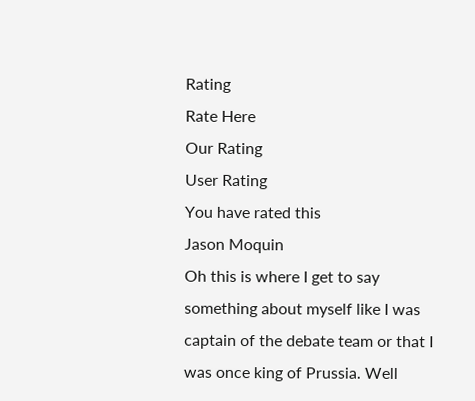Rating
Rate Here
Our Rating
User Rating
You have rated this
Jason Moquin
Oh this is where I get to say something about myself like I was captain of the debate team or that I was once king of Prussia. Well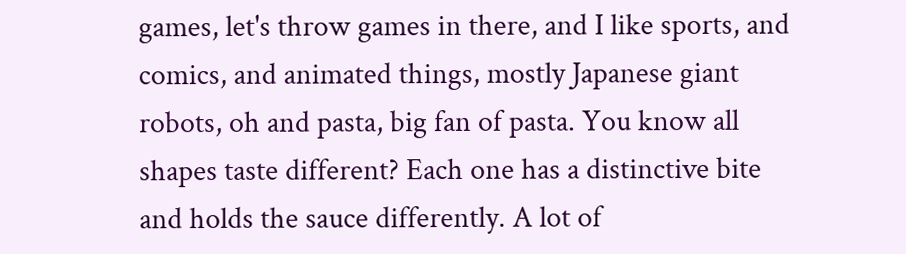games, let's throw games in there, and I like sports, and comics, and animated things, mostly Japanese giant robots, oh and pasta, big fan of pasta. You know all shapes taste different? Each one has a distinctive bite and holds the sauce differently. A lot of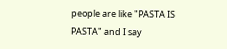people are like "PASTA IS PASTA" and I say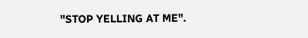"STOP YELLING AT ME".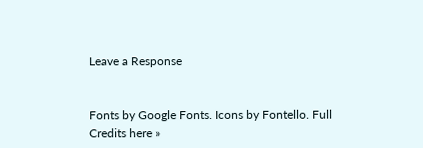Leave a Response


Fonts by Google Fonts. Icons by Fontello. Full Credits here »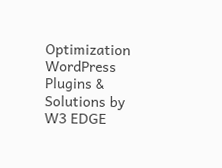Optimization WordPress Plugins & Solutions by W3 EDGE